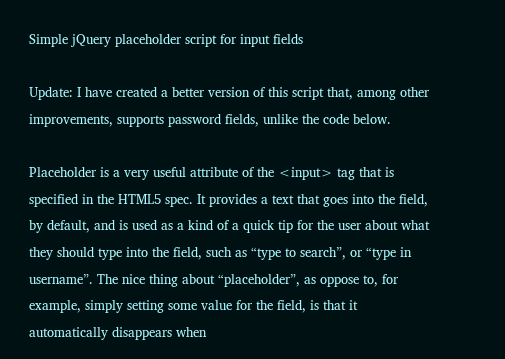Simple jQuery placeholder script for input fields

Update: I have created a better version of this script that, among other improvements, supports password fields, unlike the code below.

Placeholder is a very useful attribute of the <input> tag that is specified in the HTML5 spec. It provides a text that goes into the field, by default, and is used as a kind of a quick tip for the user about what they should type into the field, such as “type to search”, or “type in username”. The nice thing about “placeholder”, as oppose to, for example, simply setting some value for the field, is that it automatically disappears when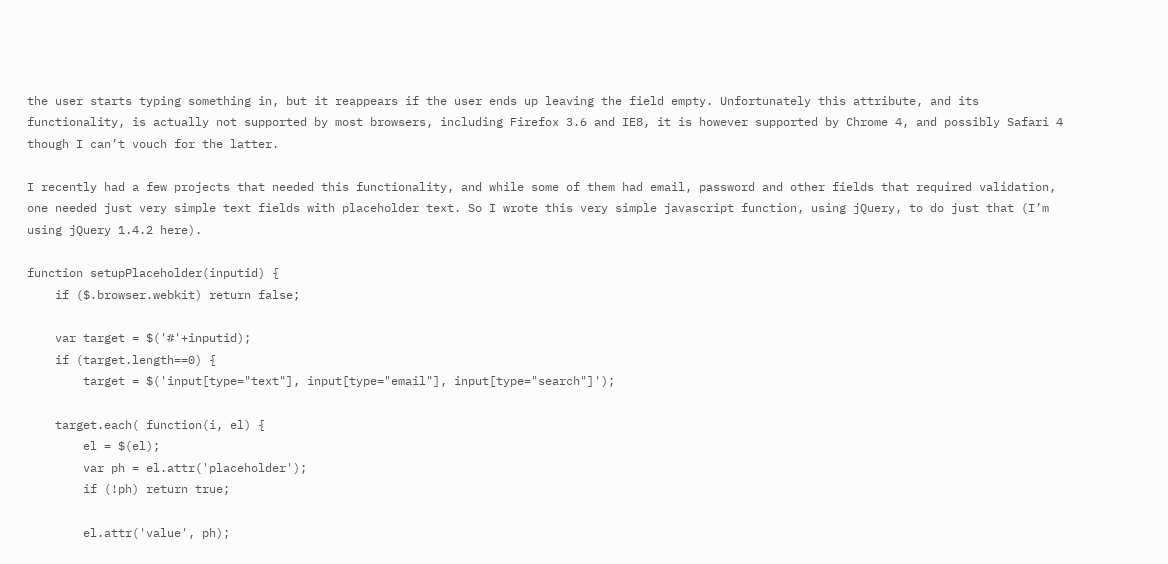the user starts typing something in, but it reappears if the user ends up leaving the field empty. Unfortunately this attribute, and its functionality, is actually not supported by most browsers, including Firefox 3.6 and IE8, it is however supported by Chrome 4, and possibly Safari 4 though I can’t vouch for the latter.

I recently had a few projects that needed this functionality, and while some of them had email, password and other fields that required validation, one needed just very simple text fields with placeholder text. So I wrote this very simple javascript function, using jQuery, to do just that (I’m using jQuery 1.4.2 here).

function setupPlaceholder(inputid) {
    if ($.browser.webkit) return false;

    var target = $('#'+inputid);
    if (target.length==0) {
        target = $('input[type="text"], input[type="email"], input[type="search"]');

    target.each( function(i, el) {
        el = $(el);
        var ph = el.attr('placeholder');
        if (!ph) return true;

        el.attr('value', ph);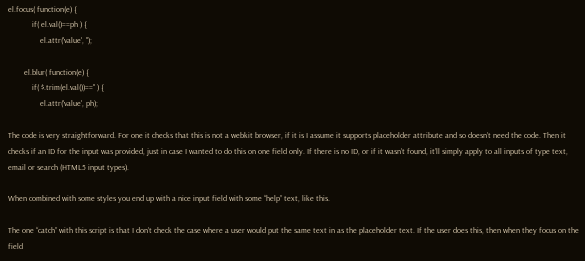el.focus( function(e) {
            if( el.val()==ph ) {
                el.attr('value', '');

        el.blur( function(e) {
            if( $.trim(el.val())=='' ) {
                el.attr('value', ph);

The code is very straightforward. For one it checks that this is not a webkit browser, if it is I assume it supports placeholder attribute and so doesn’t need the code. Then it checks if an ID for the input was provided, just in case I wanted to do this on one field only. If there is no ID, or if it wasn’t found, it’ll simply apply to all inputs of type text, email or search (HTML5 input types).

When combined with some styles you end up with a nice input field with some “help” text, like this.

The one “catch” with this script is that I don’t check the case where a user would put the same text in as the placeholder text. If the user does this, then when they focus on the field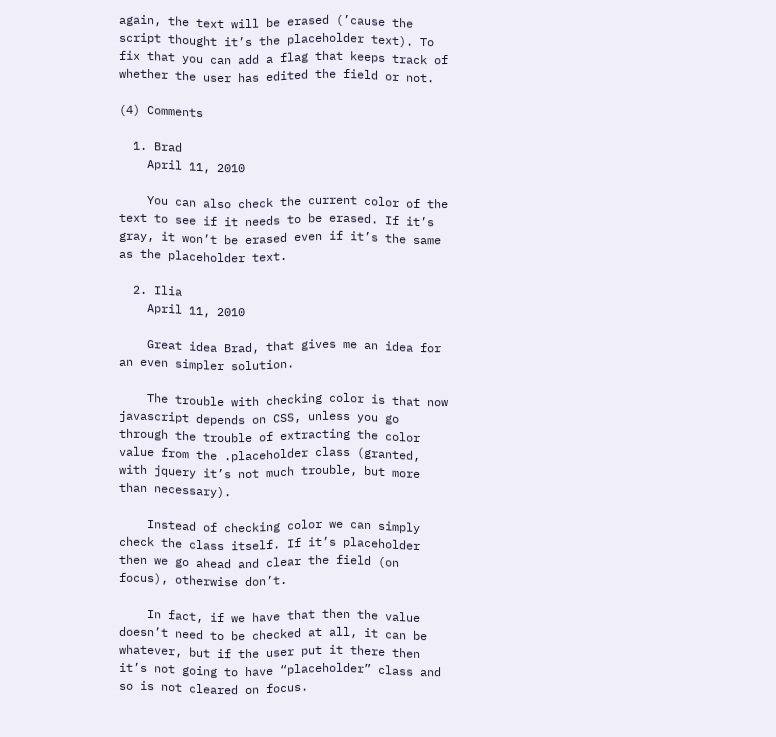again, the text will be erased (’cause the script thought it’s the placeholder text). To fix that you can add a flag that keeps track of whether the user has edited the field or not.

(4) Comments

  1. Brad
    April 11, 2010

    You can also check the current color of the text to see if it needs to be erased. If it’s gray, it won’t be erased even if it’s the same as the placeholder text.

  2. Ilia
    April 11, 2010

    Great idea Brad, that gives me an idea for an even simpler solution.

    The trouble with checking color is that now javascript depends on CSS, unless you go through the trouble of extracting the color value from the .placeholder class (granted, with jquery it’s not much trouble, but more than necessary).

    Instead of checking color we can simply check the class itself. If it’s placeholder then we go ahead and clear the field (on focus), otherwise don’t.

    In fact, if we have that then the value doesn’t need to be checked at all, it can be whatever, but if the user put it there then it’s not going to have “placeholder” class and so is not cleared on focus.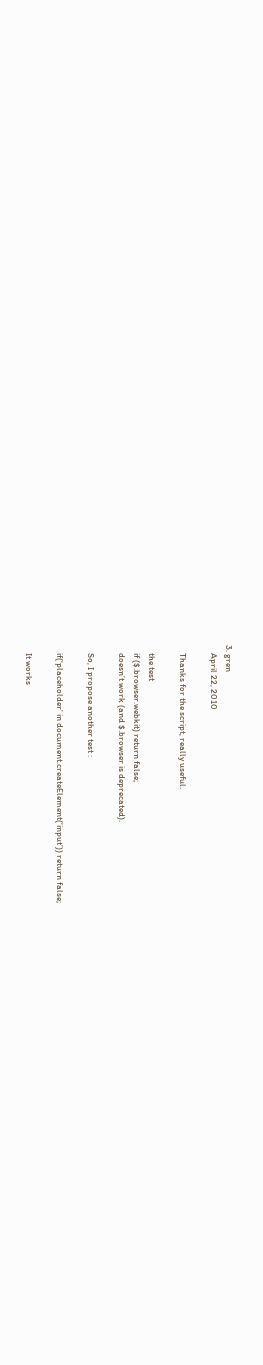3. gren
    April 22, 2010

    Thanks for the script, really useful.

    the test
    if ($.browser.webkit) return false;
    doesn’t work (and $.browser is deprecated).

    So, I propose another test :

    if(‘placeholder’ in document.createElement(‘input’)) return false;

    It works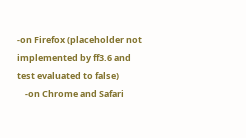-on Firefox (placeholder not implemented by ff3.6 and test evaluated to false)
    -on Chrome and Safari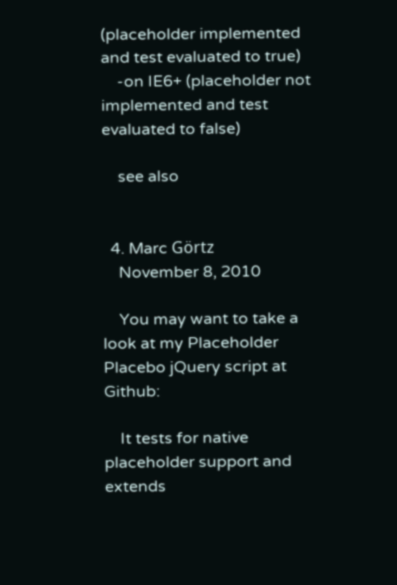(placeholder implemented and test evaluated to true)
    -on IE6+ (placeholder not implemented and test evaluated to false)

    see also


  4. Marc Görtz
    November 8, 2010

    You may want to take a look at my Placeholder Placebo jQuery script at Github:

    It tests for native placeholder support and extends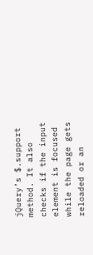jQuery’s $.support method. It also checks if the input element is focused while the page gets reloaded or an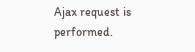Ajax request is performed.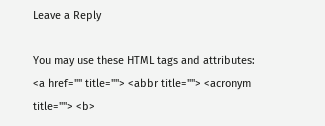Leave a Reply

You may use these HTML tags and attributes: <a href="" title=""> <abbr title=""> <acronym title=""> <b>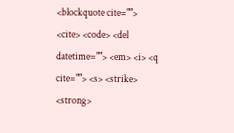<blockquote cite=""> <cite> <code> <del datetime=""> <em> <i> <q cite=""> <s> <strike> <strong>